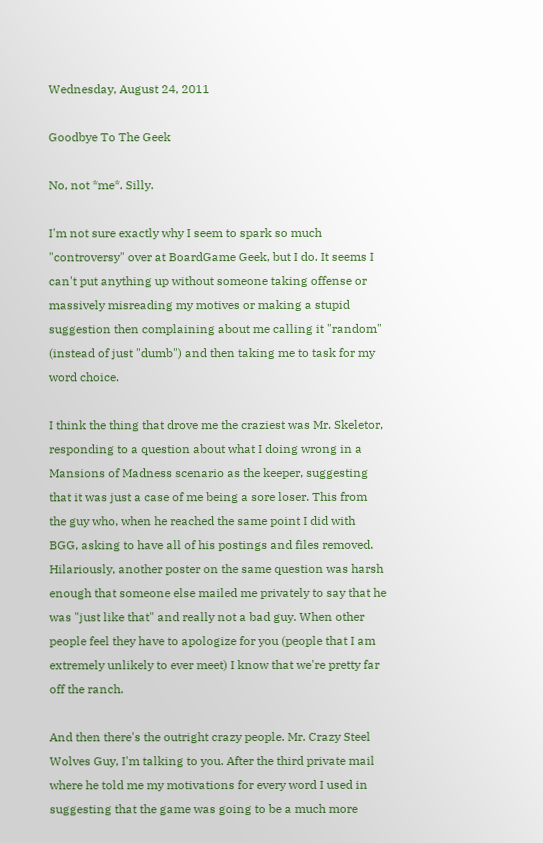Wednesday, August 24, 2011

Goodbye To The Geek

No, not *me*. Silly.

I'm not sure exactly why I seem to spark so much "controversy" over at BoardGame Geek, but I do. It seems I can't put anything up without someone taking offense or massively misreading my motives or making a stupid suggestion then complaining about me calling it "random" (instead of just "dumb") and then taking me to task for my word choice.

I think the thing that drove me the craziest was Mr. Skeletor, responding to a question about what I doing wrong in a Mansions of Madness scenario as the keeper, suggesting that it was just a case of me being a sore loser. This from the guy who, when he reached the same point I did with BGG, asking to have all of his postings and files removed. Hilariously, another poster on the same question was harsh enough that someone else mailed me privately to say that he was "just like that" and really not a bad guy. When other people feel they have to apologize for you (people that I am extremely unlikely to ever meet) I know that we're pretty far off the ranch.

And then there's the outright crazy people. Mr. Crazy Steel Wolves Guy, I'm talking to you. After the third private mail where he told me my motivations for every word I used in suggesting that the game was going to be a much more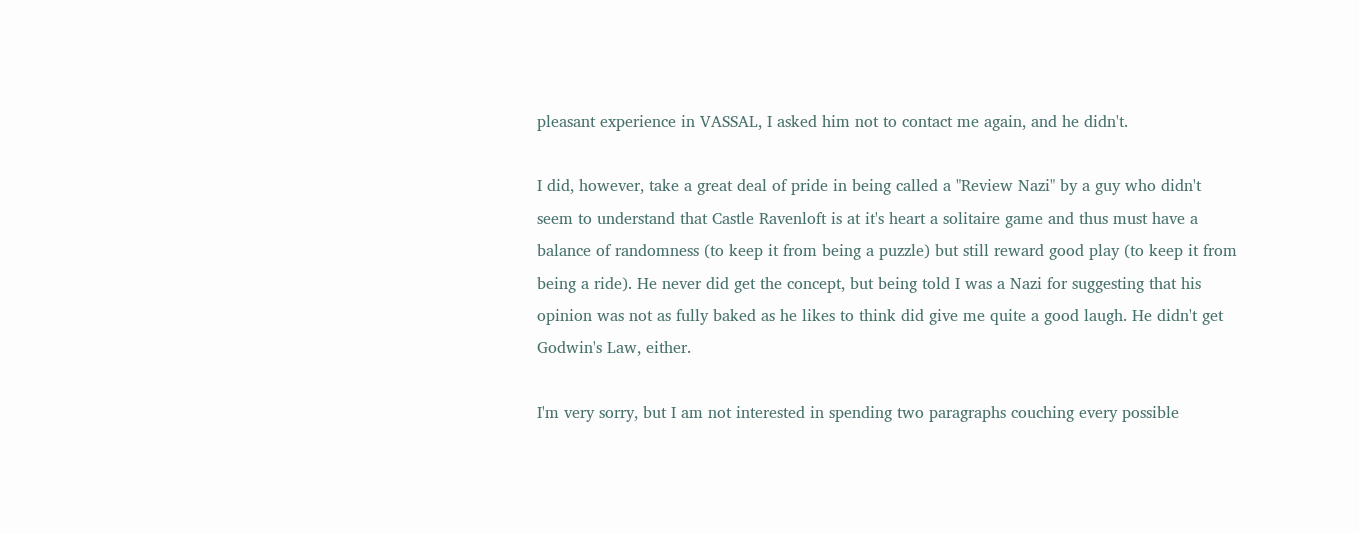pleasant experience in VASSAL, I asked him not to contact me again, and he didn't.

I did, however, take a great deal of pride in being called a "Review Nazi" by a guy who didn't seem to understand that Castle Ravenloft is at it's heart a solitaire game and thus must have a balance of randomness (to keep it from being a puzzle) but still reward good play (to keep it from being a ride). He never did get the concept, but being told I was a Nazi for suggesting that his opinion was not as fully baked as he likes to think did give me quite a good laugh. He didn't get Godwin's Law, either.

I'm very sorry, but I am not interested in spending two paragraphs couching every possible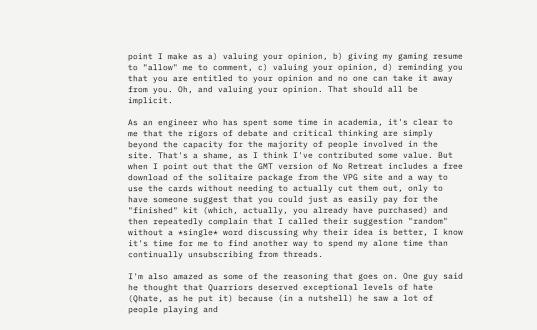point I make as a) valuing your opinion, b) giving my gaming resume to "allow" me to comment, c) valuing your opinion, d) reminding you that you are entitled to your opinion and no one can take it away from you. Oh, and valuing your opinion. That should all be implicit.

As an engineer who has spent some time in academia, it's clear to me that the rigors of debate and critical thinking are simply beyond the capacity for the majority of people involved in the site. That's a shame, as I think I've contributed some value. But when I point out that the GMT version of No Retreat includes a free download of the solitaire package from the VPG site and a way to use the cards without needing to actually cut them out, only to have someone suggest that you could just as easily pay for the "finished" kit (which, actually, you already have purchased) and then repeatedly complain that I called their suggestion "random" without a *single* word discussing why their idea is better, I know it's time for me to find another way to spend my alone time than continually unsubscribing from threads.

I'm also amazed as some of the reasoning that goes on. One guy said he thought that Quarriors deserved exceptional levels of hate (Qhate, as he put it) because (in a nutshell) he saw a lot of people playing and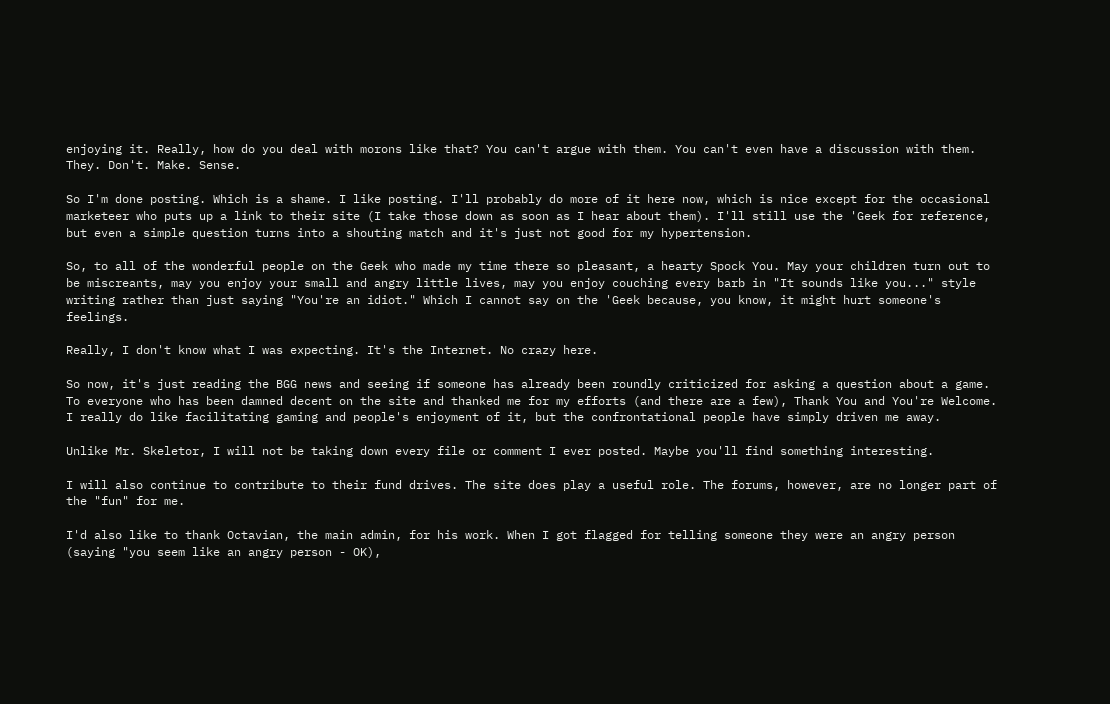enjoying it. Really, how do you deal with morons like that? You can't argue with them. You can't even have a discussion with them. They. Don't. Make. Sense.

So I'm done posting. Which is a shame. I like posting. I'll probably do more of it here now, which is nice except for the occasional marketeer who puts up a link to their site (I take those down as soon as I hear about them). I'll still use the 'Geek for reference, but even a simple question turns into a shouting match and it's just not good for my hypertension.

So, to all of the wonderful people on the Geek who made my time there so pleasant, a hearty Spock You. May your children turn out to be miscreants, may you enjoy your small and angry little lives, may you enjoy couching every barb in "It sounds like you..." style writing rather than just saying "You're an idiot." Which I cannot say on the 'Geek because, you know, it might hurt someone's feelings.

Really, I don't know what I was expecting. It's the Internet. No crazy here.

So now, it's just reading the BGG news and seeing if someone has already been roundly criticized for asking a question about a game. To everyone who has been damned decent on the site and thanked me for my efforts (and there are a few), Thank You and You're Welcome. I really do like facilitating gaming and people's enjoyment of it, but the confrontational people have simply driven me away.

Unlike Mr. Skeletor, I will not be taking down every file or comment I ever posted. Maybe you'll find something interesting.

I will also continue to contribute to their fund drives. The site does play a useful role. The forums, however, are no longer part of the "fun" for me.

I'd also like to thank Octavian, the main admin, for his work. When I got flagged for telling someone they were an angry person (saying "you seem like an angry person - OK),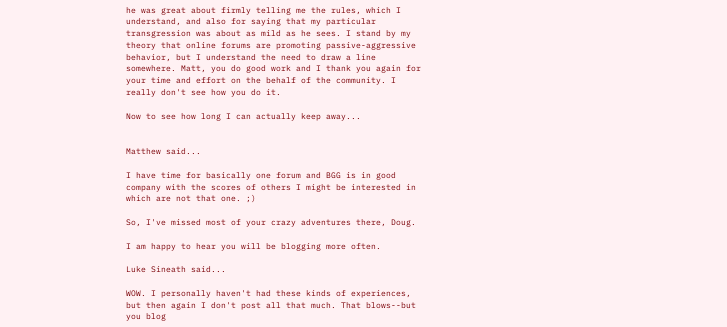he was great about firmly telling me the rules, which I understand, and also for saying that my particular transgression was about as mild as he sees. I stand by my theory that online forums are promoting passive-aggressive behavior, but I understand the need to draw a line somewhere. Matt, you do good work and I thank you again for your time and effort on the behalf of the community. I really don't see how you do it.

Now to see how long I can actually keep away...


Matthew said...

I have time for basically one forum and BGG is in good company with the scores of others I might be interested in which are not that one. ;)

So, I've missed most of your crazy adventures there, Doug.

I am happy to hear you will be blogging more often.

Luke Sineath said...

WOW. I personally haven't had these kinds of experiences, but then again I don't post all that much. That blows--but you blog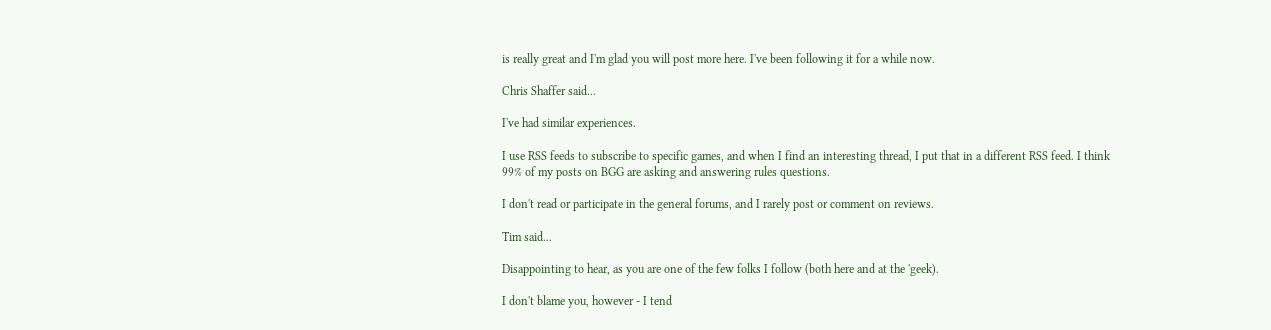is really great and I'm glad you will post more here. I've been following it for a while now.

Chris Shaffer said...

I've had similar experiences.

I use RSS feeds to subscribe to specific games, and when I find an interesting thread, I put that in a different RSS feed. I think 99% of my posts on BGG are asking and answering rules questions.

I don't read or participate in the general forums, and I rarely post or comment on reviews.

Tim said...

Disappointing to hear, as you are one of the few folks I follow (both here and at the 'geek).

I don't blame you, however - I tend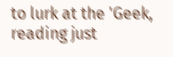to lurk at the 'Geek, reading just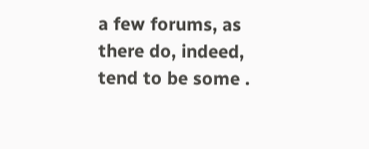a few forums, as there do, indeed, tend to be some .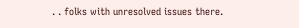. . folks with unresolved issues there.